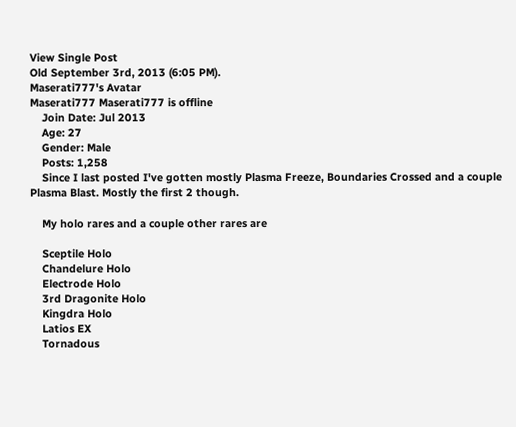View Single Post
Old September 3rd, 2013 (6:05 PM).
Maserati777's Avatar
Maserati777 Maserati777 is offline
    Join Date: Jul 2013
    Age: 27
    Gender: Male
    Posts: 1,258
    Since I last posted I've gotten mostly Plasma Freeze, Boundaries Crossed and a couple Plasma Blast. Mostly the first 2 though.

    My holo rares and a couple other rares are

    Sceptile Holo
    Chandelure Holo
    Electrode Holo
    3rd Dragonite Holo
    Kingdra Holo
    Latios EX
    Tornadous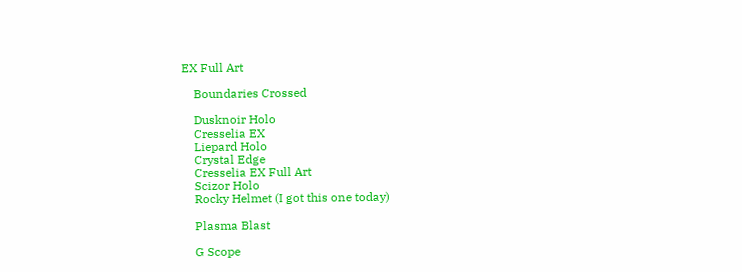EX Full Art

    Boundaries Crossed

    Dusknoir Holo
    Cresselia EX
    Liepard Holo
    Crystal Edge
    Cresselia EX Full Art
    Scizor Holo
    Rocky Helmet (I got this one today)

    Plasma Blast

    G Scope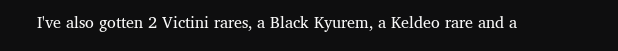I've also gotten 2 Victini rares, a Black Kyurem, a Keldeo rare and a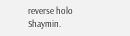reverse holo Shaymin.